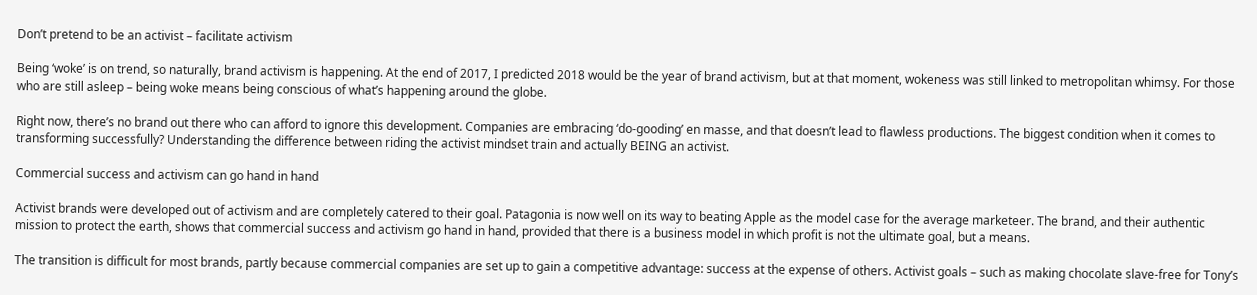Don’t pretend to be an activist – facilitate activism

Being ‘woke’ is on trend, so naturally, brand activism is happening. At the end of 2017, I predicted 2018 would be the year of brand activism, but at that moment, wokeness was still linked to metropolitan whimsy. For those who are still asleep – being woke means being conscious of what’s happening around the globe.

Right now, there’s no brand out there who can afford to ignore this development. Companies are embracing ‘do-gooding’ en masse, and that doesn’t lead to flawless productions. The biggest condition when it comes to transforming successfully? Understanding the difference between riding the activist mindset train and actually BEING an activist.

Commercial success and activism can go hand in hand

Activist brands were developed out of activism and are completely catered to their goal. Patagonia is now well on its way to beating Apple as the model case for the average marketeer. The brand, and their authentic mission to protect the earth, shows that commercial success and activism go hand in hand, provided that there is a business model in which profit is not the ultimate goal, but a means.

The transition is difficult for most brands, partly because commercial companies are set up to gain a competitive advantage: success at the expense of others. Activist goals – such as making chocolate slave-free for Tony’s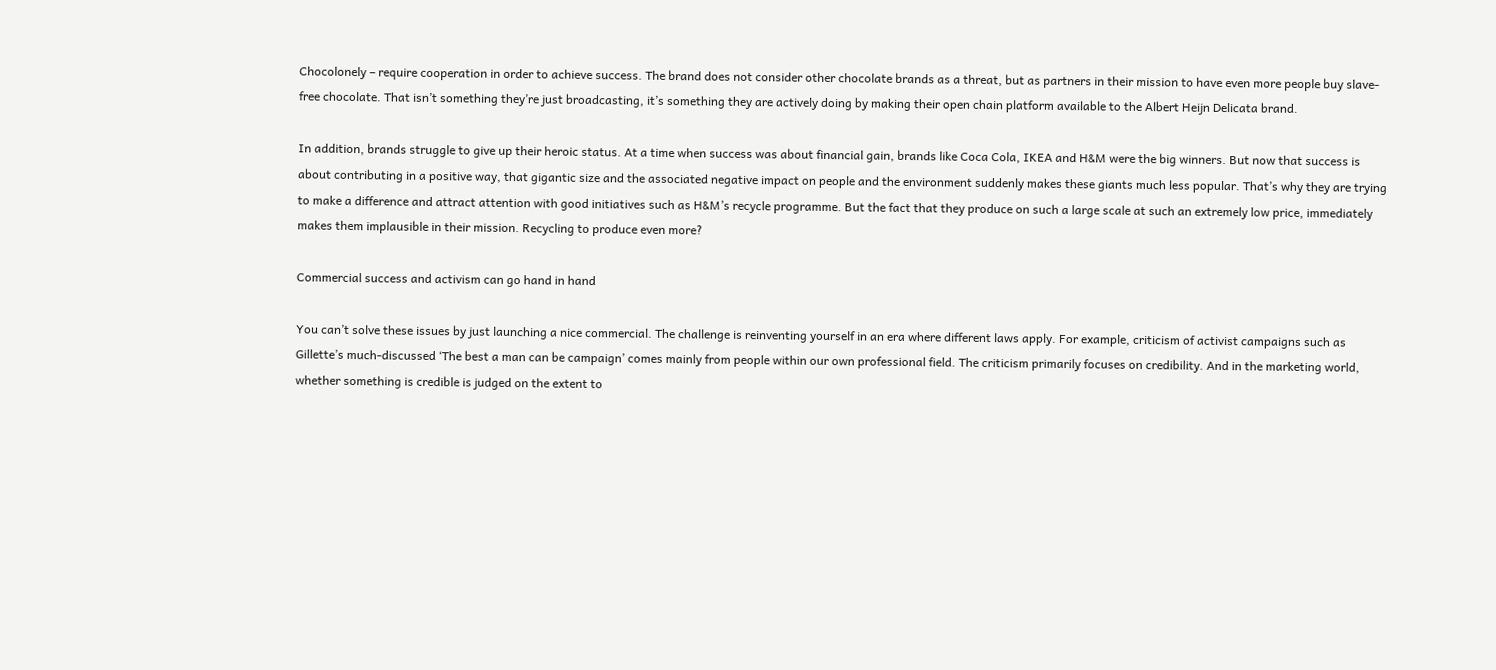Chocolonely – require cooperation in order to achieve success. The brand does not consider other chocolate brands as a threat, but as partners in their mission to have even more people buy slave-free chocolate. That isn’t something they’re just broadcasting, it’s something they are actively doing by making their open chain platform available to the Albert Heijn Delicata brand.

In addition, brands struggle to give up their heroic status. At a time when success was about financial gain, brands like Coca Cola, IKEA and H&M were the big winners. But now that success is about contributing in a positive way, that gigantic size and the associated negative impact on people and the environment suddenly makes these giants much less popular. That’s why they are trying to make a difference and attract attention with good initiatives such as H&M’s recycle programme. But the fact that they produce on such a large scale at such an extremely low price, immediately makes them implausible in their mission. Recycling to produce even more?

Commercial success and activism can go hand in hand

You can’t solve these issues by just launching a nice commercial. The challenge is reinventing yourself in an era where different laws apply. For example, criticism of activist campaigns such as Gillette’s much-discussed ‘The best a man can be campaign’ comes mainly from people within our own professional field. The criticism primarily focuses on credibility. And in the marketing world, whether something is credible is judged on the extent to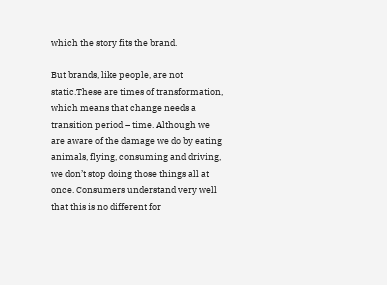which the story fits the brand.

But brands, like people, are not static.These are times of transformation, which means that change needs a transition period – time. Although we are aware of the damage we do by eating animals, flying, consuming and driving, we don’t stop doing those things all at once. Consumers understand very well that this is no different for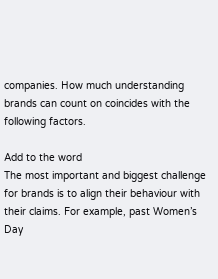companies. How much understanding brands can count on coincides with the following factors.

Add to the word
The most important and biggest challenge for brands is to align their behaviour with their claims. For example, past Women’s Day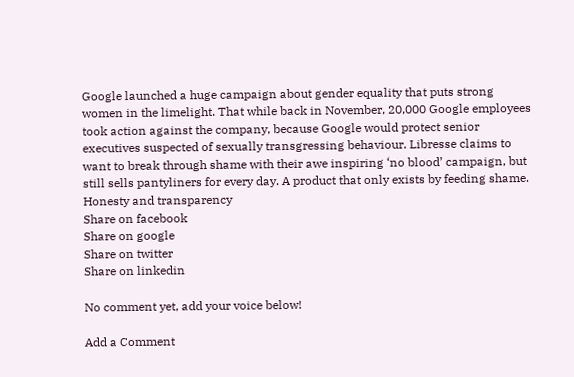Google launched a huge campaign about gender equality that puts strong women in the limelight. That while back in November, 20,000 Google employees took action against the company, because Google would protect senior executives suspected of sexually transgressing behaviour. Libresse claims to want to break through shame with their awe inspiring ‘no blood’ campaign, but still sells pantyliners for every day. A product that only exists by feeding shame.
Honesty and transparency
Share on facebook
Share on google
Share on twitter
Share on linkedin

No comment yet, add your voice below!

Add a Comment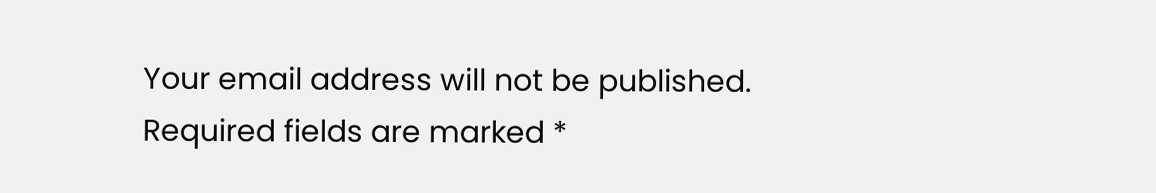Your email address will not be published. Required fields are marked *